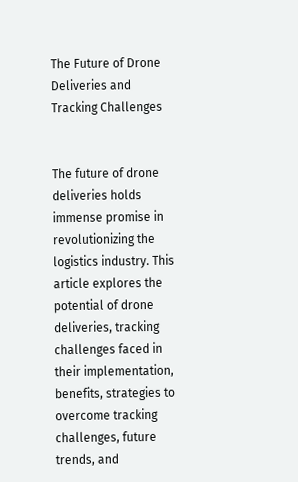The Future of Drone Deliveries and Tracking Challenges


The future of drone deliveries holds immense promise in revolutionizing the logistics industry. This article explores the potential of drone deliveries, tracking challenges faced in their implementation, benefits, strategies to overcome tracking challenges, future trends, and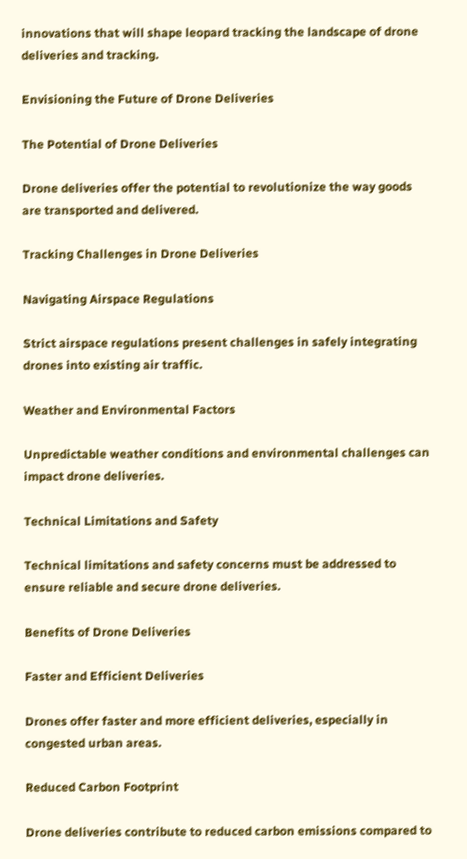innovations that will shape leopard tracking the landscape of drone deliveries and tracking.

Envisioning the Future of Drone Deliveries

The Potential of Drone Deliveries

Drone deliveries offer the potential to revolutionize the way goods are transported and delivered.

Tracking Challenges in Drone Deliveries

Navigating Airspace Regulations

Strict airspace regulations present challenges in safely integrating drones into existing air traffic.

Weather and Environmental Factors

Unpredictable weather conditions and environmental challenges can impact drone deliveries.

Technical Limitations and Safety

Technical limitations and safety concerns must be addressed to ensure reliable and secure drone deliveries.

Benefits of Drone Deliveries

Faster and Efficient Deliveries

Drones offer faster and more efficient deliveries, especially in congested urban areas.

Reduced Carbon Footprint

Drone deliveries contribute to reduced carbon emissions compared to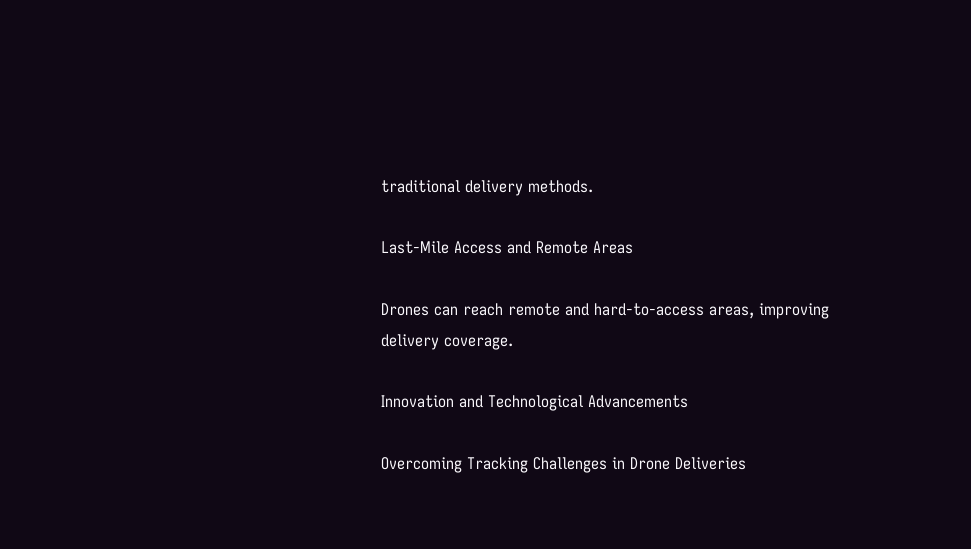traditional delivery methods.

Last-Mile Access and Remote Areas

Drones can reach remote and hard-to-access areas, improving delivery coverage.

Innovation and Technological Advancements

Overcoming Tracking Challenges in Drone Deliveries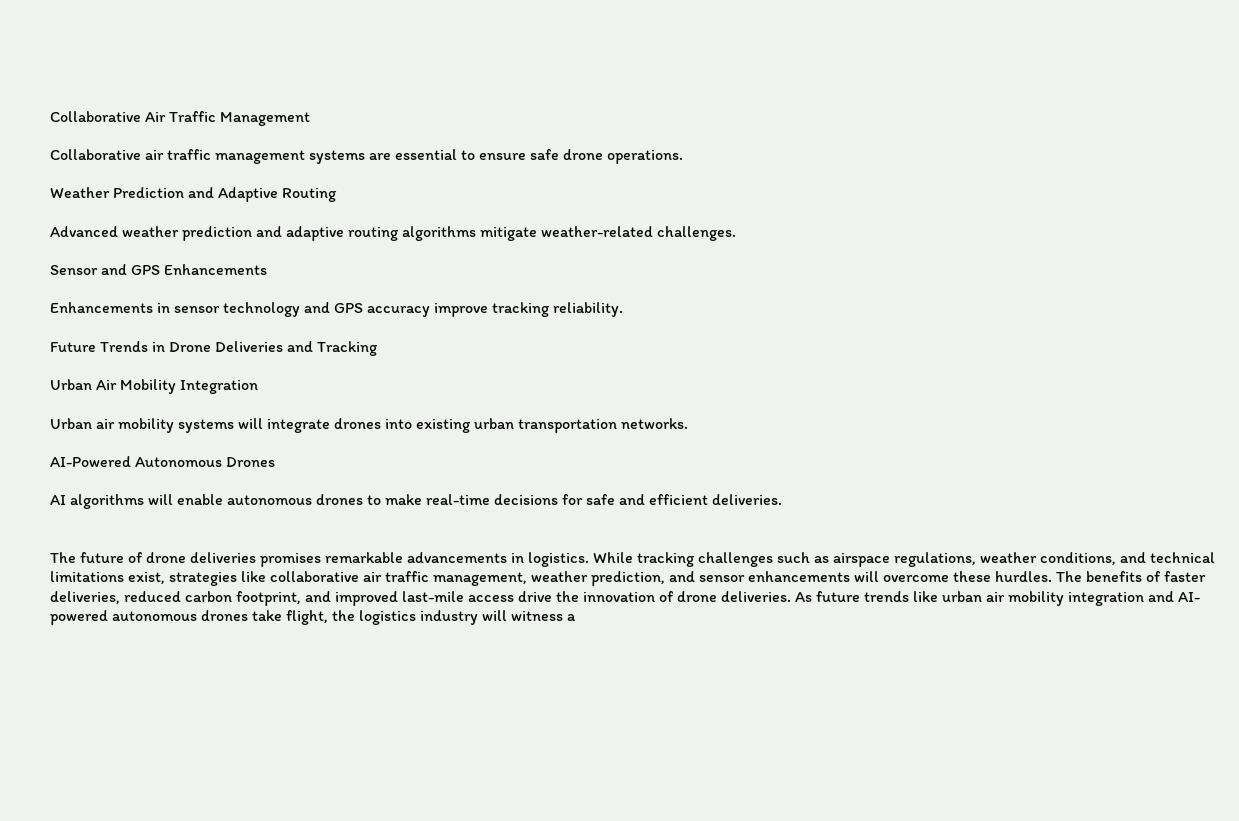Collaborative Air Traffic Management

Collaborative air traffic management systems are essential to ensure safe drone operations.

Weather Prediction and Adaptive Routing

Advanced weather prediction and adaptive routing algorithms mitigate weather-related challenges.

Sensor and GPS Enhancements

Enhancements in sensor technology and GPS accuracy improve tracking reliability.

Future Trends in Drone Deliveries and Tracking

Urban Air Mobility Integration

Urban air mobility systems will integrate drones into existing urban transportation networks.

AI-Powered Autonomous Drones

AI algorithms will enable autonomous drones to make real-time decisions for safe and efficient deliveries.


The future of drone deliveries promises remarkable advancements in logistics. While tracking challenges such as airspace regulations, weather conditions, and technical limitations exist, strategies like collaborative air traffic management, weather prediction, and sensor enhancements will overcome these hurdles. The benefits of faster deliveries, reduced carbon footprint, and improved last-mile access drive the innovation of drone deliveries. As future trends like urban air mobility integration and AI-powered autonomous drones take flight, the logistics industry will witness a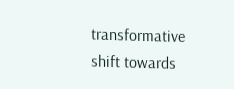transformative shift towards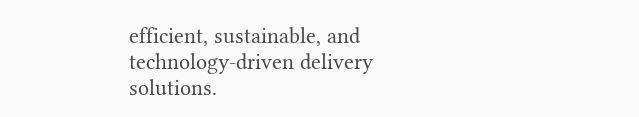efficient, sustainable, and technology-driven delivery solutions.